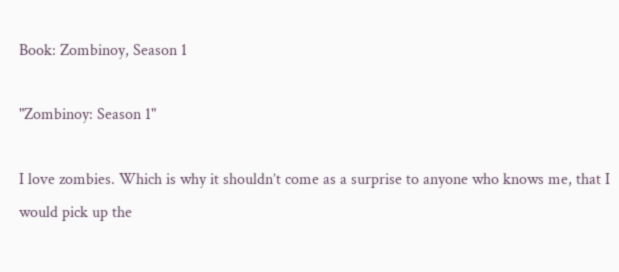Book: Zombinoy, Season 1

"Zombinoy: Season 1"

I love zombies. Which is why it shouldn’t come as a surprise to anyone who knows me, that I would pick up the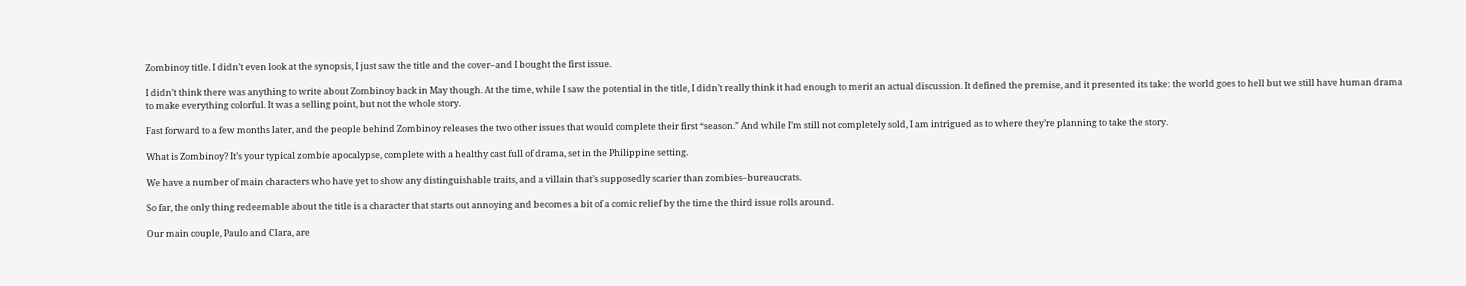Zombinoy title. I didn’t even look at the synopsis, I just saw the title and the cover–and I bought the first issue.

I didn’t think there was anything to write about Zombinoy back in May though. At the time, while I saw the potential in the title, I didn’t really think it had enough to merit an actual discussion. It defined the premise, and it presented its take: the world goes to hell but we still have human drama to make everything colorful. It was a selling point, but not the whole story.

Fast forward to a few months later, and the people behind Zombinoy releases the two other issues that would complete their first “season.” And while I’m still not completely sold, I am intrigued as to where they’re planning to take the story.

What is Zombinoy? It’s your typical zombie apocalypse, complete with a healthy cast full of drama, set in the Philippine setting.

We have a number of main characters who have yet to show any distinguishable traits, and a villain that’s supposedly scarier than zombies–bureaucrats.

So far, the only thing redeemable about the title is a character that starts out annoying and becomes a bit of a comic relief by the time the third issue rolls around.

Our main couple, Paulo and Clara, are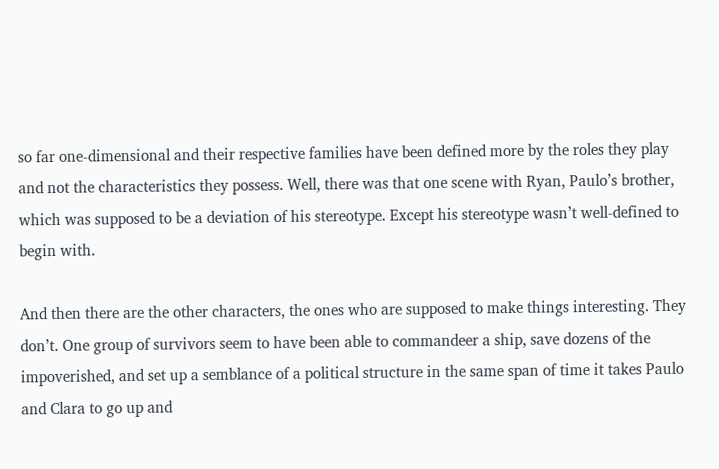so far one-dimensional and their respective families have been defined more by the roles they play and not the characteristics they possess. Well, there was that one scene with Ryan, Paulo’s brother, which was supposed to be a deviation of his stereotype. Except his stereotype wasn’t well-defined to begin with.

And then there are the other characters, the ones who are supposed to make things interesting. They don’t. One group of survivors seem to have been able to commandeer a ship, save dozens of the impoverished, and set up a semblance of a political structure in the same span of time it takes Paulo and Clara to go up and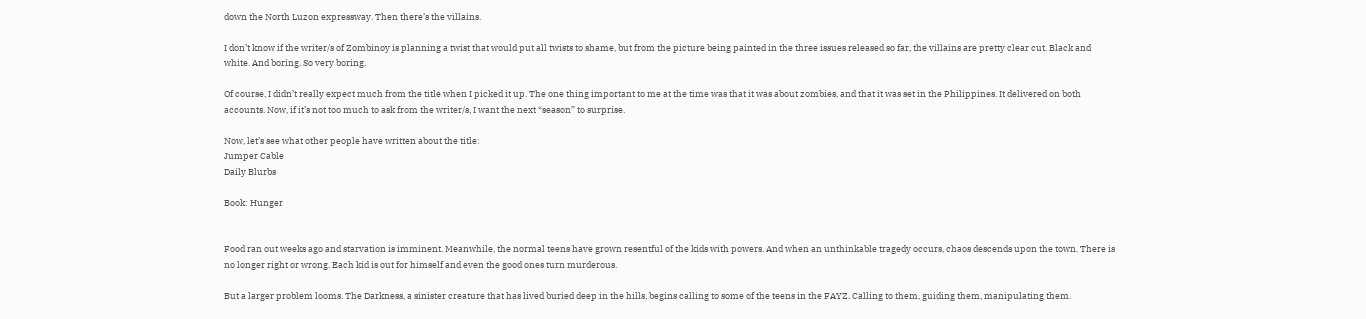down the North Luzon expressway. Then there’s the villains.

I don’t know if the writer/s of Zombinoy is planning a twist that would put all twists to shame, but from the picture being painted in the three issues released so far, the villains are pretty clear cut. Black and white. And boring. So very boring.

Of course, I didn’t really expect much from the title when I picked it up. The one thing important to me at the time was that it was about zombies, and that it was set in the Philippines. It delivered on both accounts. Now, if it’s not too much to ask from the writer/s, I want the next “season” to surprise.

Now, let’s see what other people have written about the title:
Jumper Cable
Daily Blurbs

Book: Hunger


Food ran out weeks ago and starvation is imminent. Meanwhile, the normal teens have grown resentful of the kids with powers. And when an unthinkable tragedy occurs, chaos descends upon the town. There is no longer right or wrong. Each kid is out for himself and even the good ones turn murderous.

But a larger problem looms. The Darkness, a sinister creature that has lived buried deep in the hills, begins calling to some of the teens in the FAYZ. Calling to them, guiding them, manipulating them.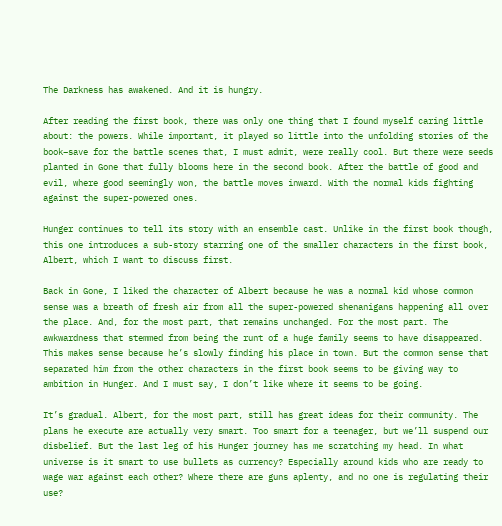The Darkness has awakened. And it is hungry.

After reading the first book, there was only one thing that I found myself caring little about: the powers. While important, it played so little into the unfolding stories of the book–save for the battle scenes that, I must admit, were really cool. But there were seeds planted in Gone that fully blooms here in the second book. After the battle of good and evil, where good seemingly won, the battle moves inward. With the normal kids fighting against the super-powered ones.

Hunger continues to tell its story with an ensemble cast. Unlike in the first book though, this one introduces a sub-story starring one of the smaller characters in the first book, Albert, which I want to discuss first.

Back in Gone, I liked the character of Albert because he was a normal kid whose common sense was a breath of fresh air from all the super-powered shenanigans happening all over the place. And, for the most part, that remains unchanged. For the most part. The awkwardness that stemmed from being the runt of a huge family seems to have disappeared. This makes sense because he’s slowly finding his place in town. But the common sense that separated him from the other characters in the first book seems to be giving way to ambition in Hunger. And I must say, I don’t like where it seems to be going.

It’s gradual. Albert, for the most part, still has great ideas for their community. The plans he execute are actually very smart. Too smart for a teenager, but we’ll suspend our disbelief. But the last leg of his Hunger journey has me scratching my head. In what universe is it smart to use bullets as currency? Especially around kids who are ready to wage war against each other? Where there are guns aplenty, and no one is regulating their use?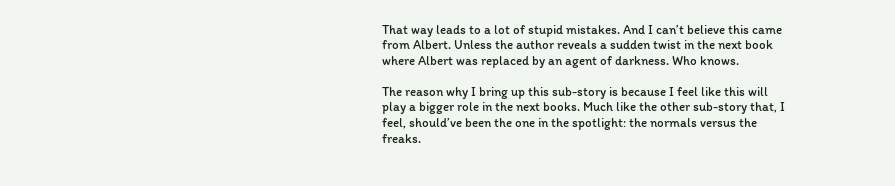That way leads to a lot of stupid mistakes. And I can’t believe this came from Albert. Unless the author reveals a sudden twist in the next book where Albert was replaced by an agent of darkness. Who knows.

The reason why I bring up this sub-story is because I feel like this will play a bigger role in the next books. Much like the other sub-story that, I feel, should’ve been the one in the spotlight: the normals versus the freaks.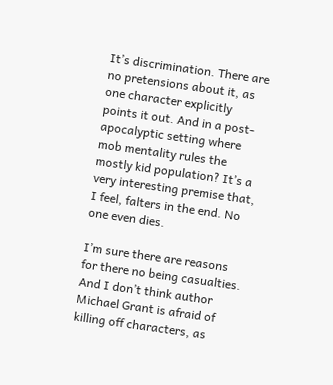It’s discrimination. There are no pretensions about it, as one character explicitly points it out. And in a post-apocalyptic setting where mob mentality rules the mostly kid population? It’s a very interesting premise that, I feel, falters in the end. No one even dies.

I’m sure there are reasons for there no being casualties. And I don’t think author Michael Grant is afraid of killing off characters, as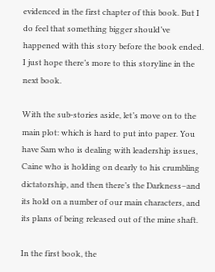evidenced in the first chapter of this book. But I do feel that something bigger should’ve happened with this story before the book ended. I just hope there’s more to this storyline in the next book.

With the sub-stories aside, let’s move on to the main plot: which is hard to put into paper. You have Sam who is dealing with leadership issues, Caine who is holding on dearly to his crumbling dictatorship, and then there’s the Darkness–and its hold on a number of our main characters, and its plans of being released out of the mine shaft.

In the first book, the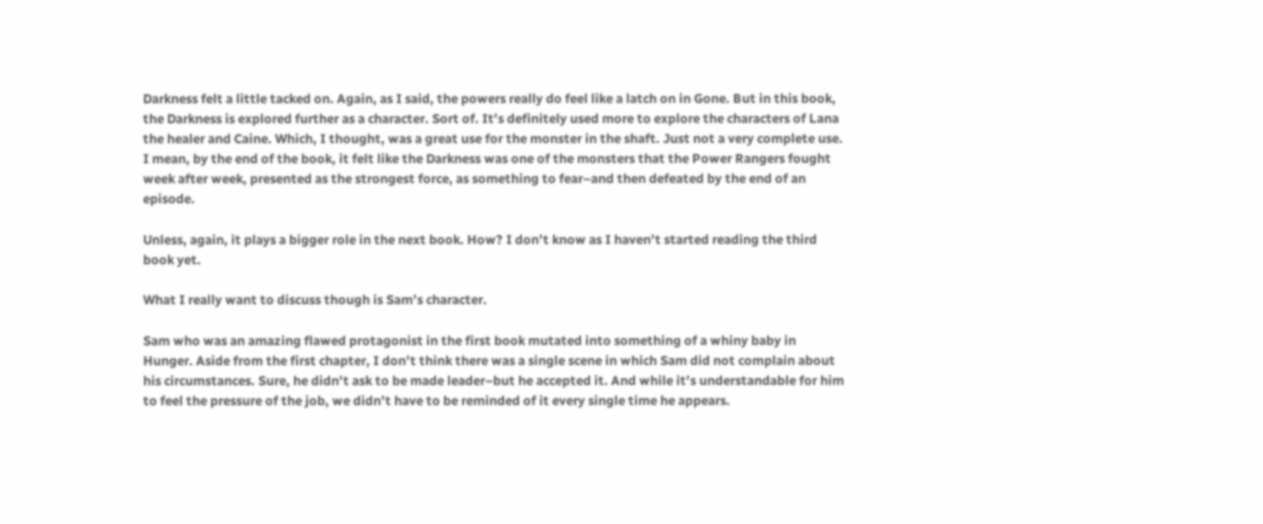Darkness felt a little tacked on. Again, as I said, the powers really do feel like a latch on in Gone. But in this book, the Darkness is explored further as a character. Sort of. It’s definitely used more to explore the characters of Lana the healer and Caine. Which, I thought, was a great use for the monster in the shaft. Just not a very complete use. I mean, by the end of the book, it felt like the Darkness was one of the monsters that the Power Rangers fought week after week, presented as the strongest force, as something to fear–and then defeated by the end of an episode.

Unless, again, it plays a bigger role in the next book. How? I don’t know as I haven’t started reading the third book yet.

What I really want to discuss though is Sam’s character.

Sam who was an amazing flawed protagonist in the first book mutated into something of a whiny baby in Hunger. Aside from the first chapter, I don’t think there was a single scene in which Sam did not complain about his circumstances. Sure, he didn’t ask to be made leader–but he accepted it. And while it’s understandable for him to feel the pressure of the job, we didn’t have to be reminded of it every single time he appears.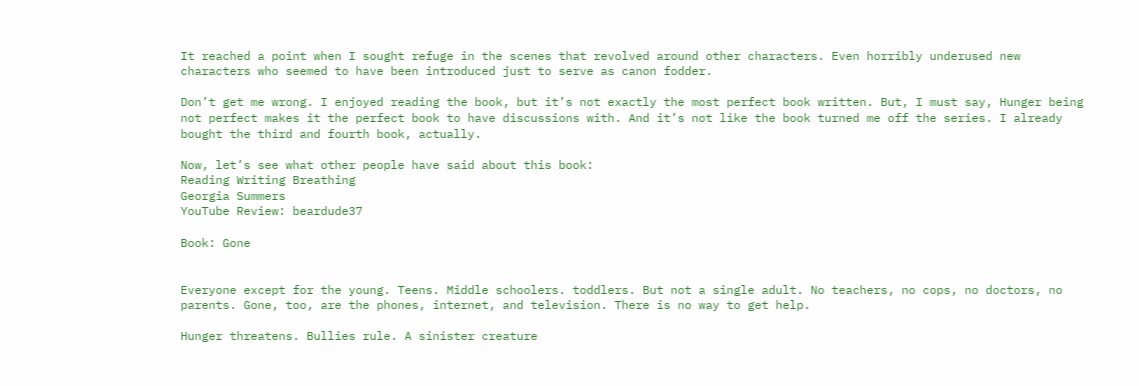It reached a point when I sought refuge in the scenes that revolved around other characters. Even horribly underused new characters who seemed to have been introduced just to serve as canon fodder.

Don’t get me wrong. I enjoyed reading the book, but it’s not exactly the most perfect book written. But, I must say, Hunger being not perfect makes it the perfect book to have discussions with. And it’s not like the book turned me off the series. I already bought the third and fourth book, actually.

Now, let’s see what other people have said about this book:
Reading Writing Breathing
Georgia Summers
YouTube Review: beardude37

Book: Gone


Everyone except for the young. Teens. Middle schoolers. toddlers. But not a single adult. No teachers, no cops, no doctors, no parents. Gone, too, are the phones, internet, and television. There is no way to get help.

Hunger threatens. Bullies rule. A sinister creature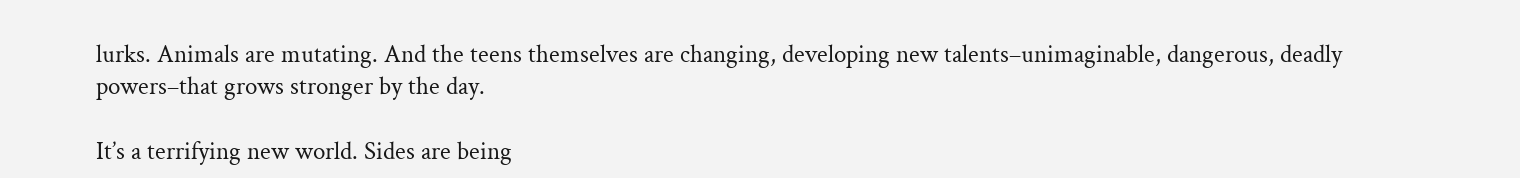lurks. Animals are mutating. And the teens themselves are changing, developing new talents–unimaginable, dangerous, deadly powers–that grows stronger by the day.

It’s a terrifying new world. Sides are being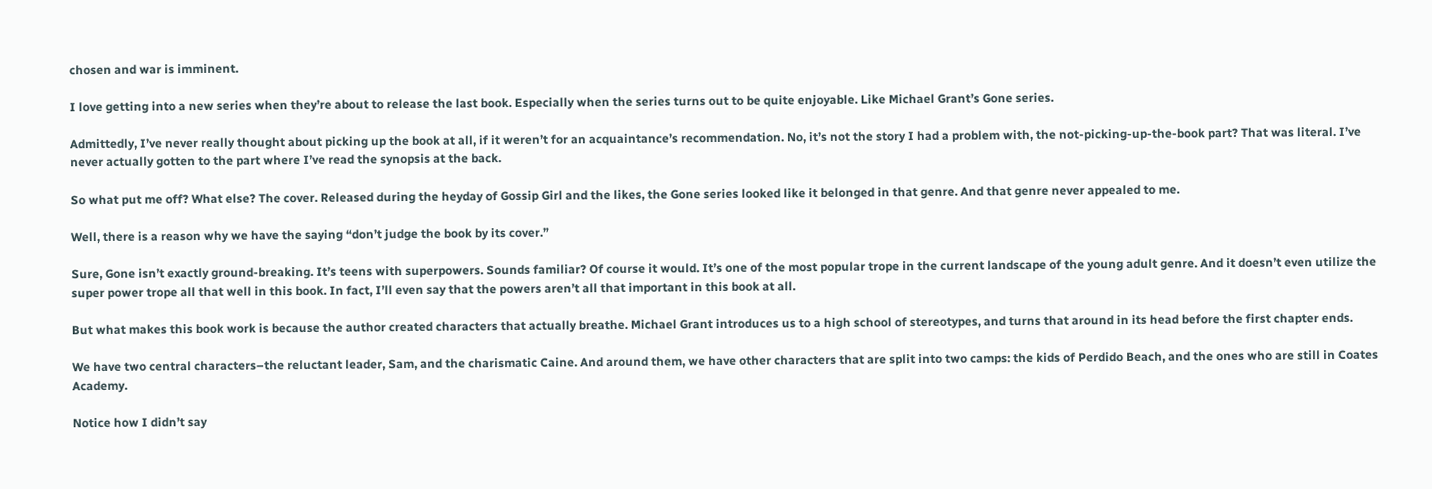chosen and war is imminent.

I love getting into a new series when they’re about to release the last book. Especially when the series turns out to be quite enjoyable. Like Michael Grant’s Gone series.

Admittedly, I’ve never really thought about picking up the book at all, if it weren’t for an acquaintance’s recommendation. No, it’s not the story I had a problem with, the not-picking-up-the-book part? That was literal. I’ve never actually gotten to the part where I’ve read the synopsis at the back.

So what put me off? What else? The cover. Released during the heyday of Gossip Girl and the likes, the Gone series looked like it belonged in that genre. And that genre never appealed to me.

Well, there is a reason why we have the saying “don’t judge the book by its cover.”

Sure, Gone isn’t exactly ground-breaking. It’s teens with superpowers. Sounds familiar? Of course it would. It’s one of the most popular trope in the current landscape of the young adult genre. And it doesn’t even utilize the super power trope all that well in this book. In fact, I’ll even say that the powers aren’t all that important in this book at all.

But what makes this book work is because the author created characters that actually breathe. Michael Grant introduces us to a high school of stereotypes, and turns that around in its head before the first chapter ends.

We have two central characters–the reluctant leader, Sam, and the charismatic Caine. And around them, we have other characters that are split into two camps: the kids of Perdido Beach, and the ones who are still in Coates Academy.

Notice how I didn’t say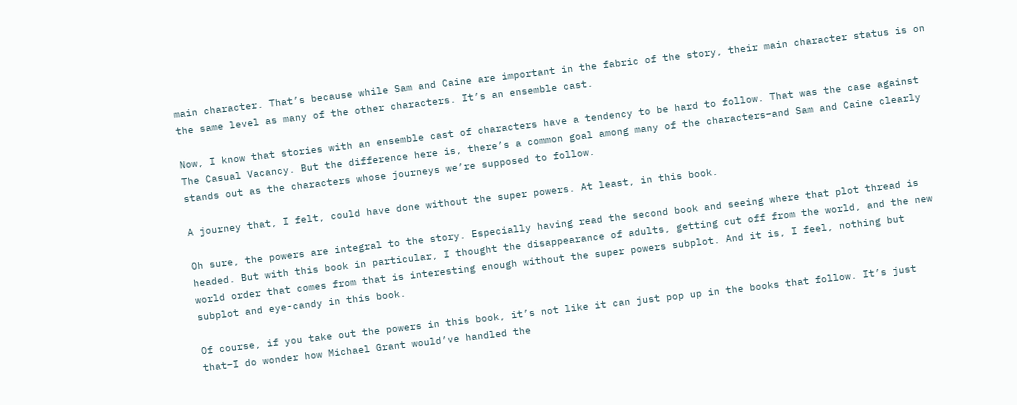main character. That’s because while Sam and Caine are important in the fabric of the story, their main character status is on the same level as many of the other characters. It’s an ensemble cast.

Now, I know that stories with an ensemble cast of characters have a tendency to be hard to follow. That was the case against The Casual Vacancy. But the difference here is, there’s a common goal among many of the characters–and Sam and Caine clearly stands out as the characters whose journeys we’re supposed to follow.

A journey that, I felt, could have done without the super powers. At least, in this book.

Oh sure, the powers are integral to the story. Especially having read the second book and seeing where that plot thread is headed. But with this book in particular, I thought the disappearance of adults, getting cut off from the world, and the new world order that comes from that is interesting enough without the super powers subplot. And it is, I feel, nothing but subplot and eye-candy in this book.

Of course, if you take out the powers in this book, it’s not like it can just pop up in the books that follow. It’s just that–I do wonder how Michael Grant would’ve handled the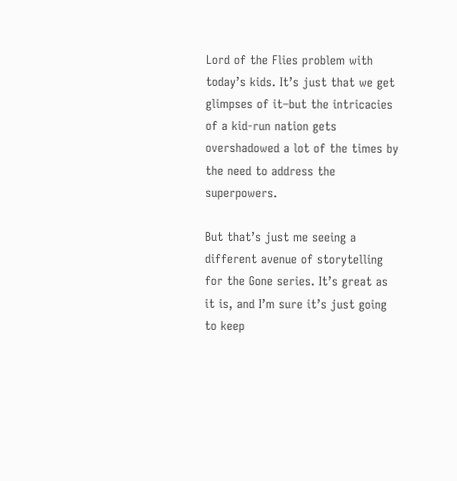Lord of the Flies problem with today’s kids. It’s just that we get glimpses of it–but the intricacies of a kid-run nation gets overshadowed a lot of the times by the need to address the superpowers.

But that’s just me seeing a different avenue of storytelling for the Gone series. It’s great as it is, and I’m sure it’s just going to keep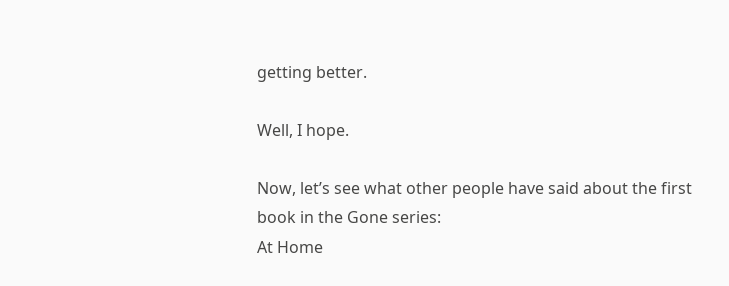getting better.

Well, I hope.

Now, let’s see what other people have said about the first book in the Gone series:
At Home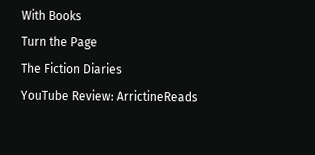With Books
Turn the Page
The Fiction Diaries
YouTube Review: ArrictineReads